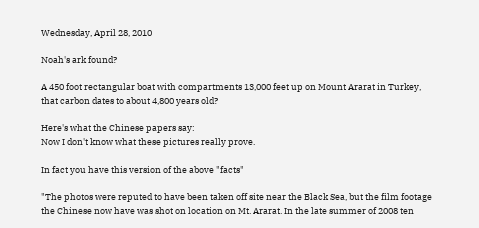Wednesday, April 28, 2010

Noah's ark found?

A 450 foot rectangular boat with compartments 13,000 feet up on Mount Ararat in Turkey, that carbon dates to about 4,800 years old?

Here's what the Chinese papers say:
Now I don't know what these pictures really prove.

In fact you have this version of the above "facts"

"The photos were reputed to have been taken off site near the Black Sea, but the film footage the Chinese now have was shot on location on Mt. Ararat. In the late summer of 2008 ten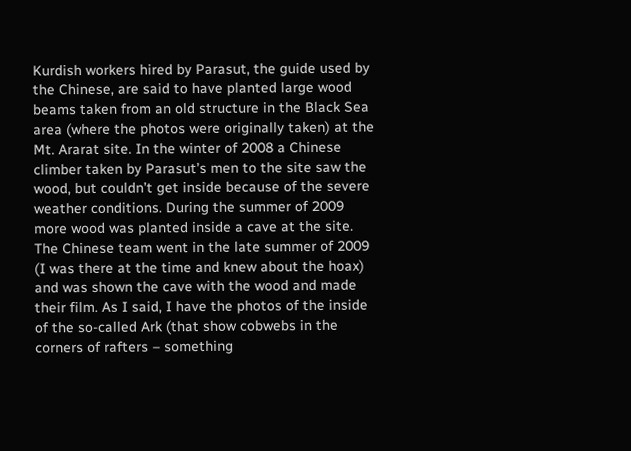Kurdish workers hired by Parasut, the guide used by the Chinese, are said to have planted large wood beams taken from an old structure in the Black Sea area (where the photos were originally taken) at the Mt. Ararat site. In the winter of 2008 a Chinese climber taken by Parasut’s men to the site saw the wood, but couldn’t get inside because of the severe weather conditions. During the summer of 2009 more wood was planted inside a cave at the site. The Chinese team went in the late summer of 2009 (I was there at the time and knew about the hoax) and was shown the cave with the wood and made their film. As I said, I have the photos of the inside of the so-called Ark (that show cobwebs in the corners of rafters – something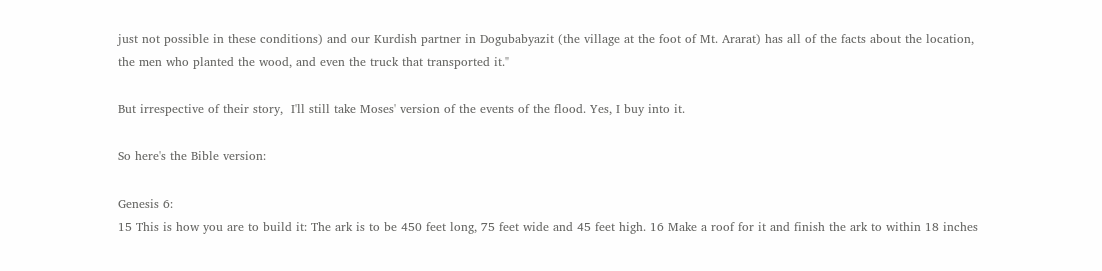just not possible in these conditions) and our Kurdish partner in Dogubabyazit (the village at the foot of Mt. Ararat) has all of the facts about the location, the men who planted the wood, and even the truck that transported it."

But irrespective of their story,  I'll still take Moses' version of the events of the flood. Yes, I buy into it.

So here's the Bible version:

Genesis 6:
15 This is how you are to build it: The ark is to be 450 feet long, 75 feet wide and 45 feet high. 16 Make a roof for it and finish the ark to within 18 inches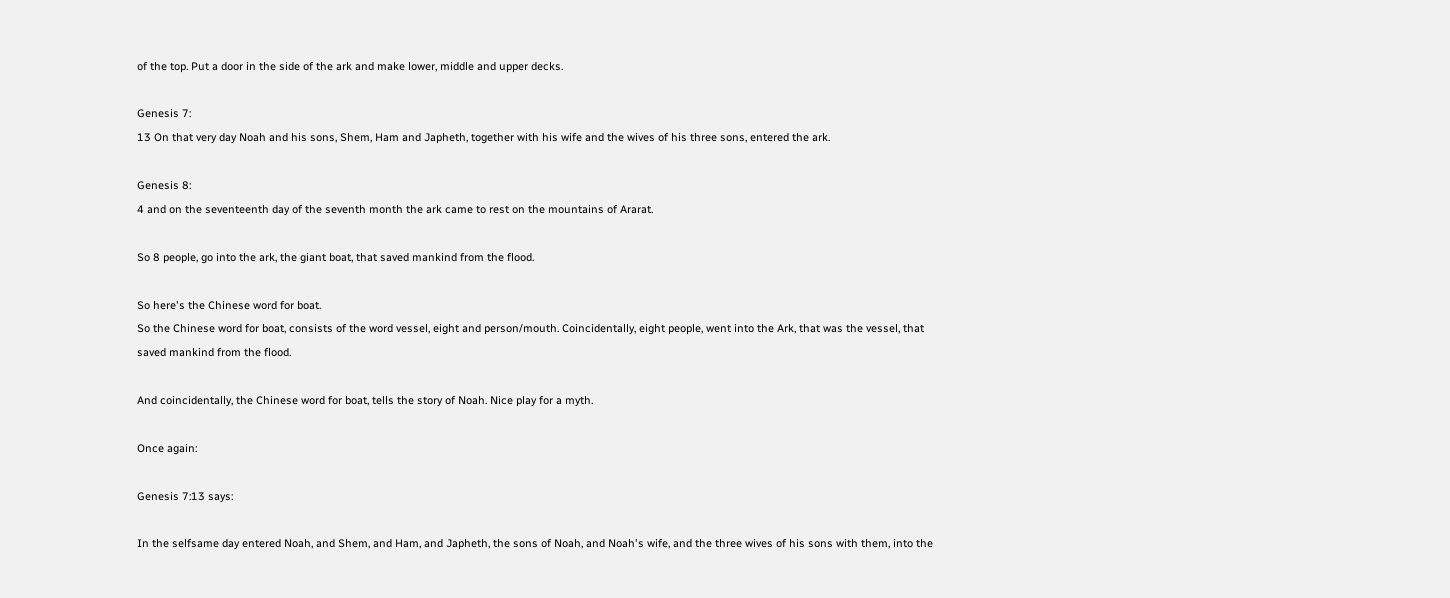of the top. Put a door in the side of the ark and make lower, middle and upper decks.

Genesis 7:
13 On that very day Noah and his sons, Shem, Ham and Japheth, together with his wife and the wives of his three sons, entered the ark.

Genesis 8:
4 and on the seventeenth day of the seventh month the ark came to rest on the mountains of Ararat.

So 8 people, go into the ark, the giant boat, that saved mankind from the flood.

So here's the Chinese word for boat.
So the Chinese word for boat, consists of the word vessel, eight and person/mouth. Coincidentally, eight people, went into the Ark, that was the vessel, that saved mankind from the flood.

And coincidentally, the Chinese word for boat, tells the story of Noah. Nice play for a myth.

Once again:

Genesis 7:13 says:

In the selfsame day entered Noah, and Shem, and Ham, and Japheth, the sons of Noah, and Noah's wife, and the three wives of his sons with them, into the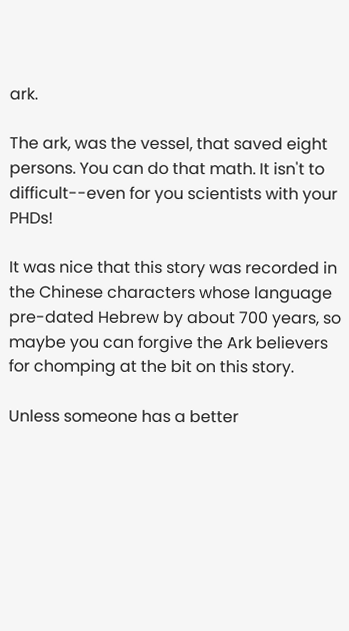ark.

The ark, was the vessel, that saved eight persons. You can do that math. It isn't to difficult--even for you scientists with your PHDs!

It was nice that this story was recorded in the Chinese characters whose language pre-dated Hebrew by about 700 years, so maybe you can forgive the Ark believers for chomping at the bit on this story.

Unless someone has a better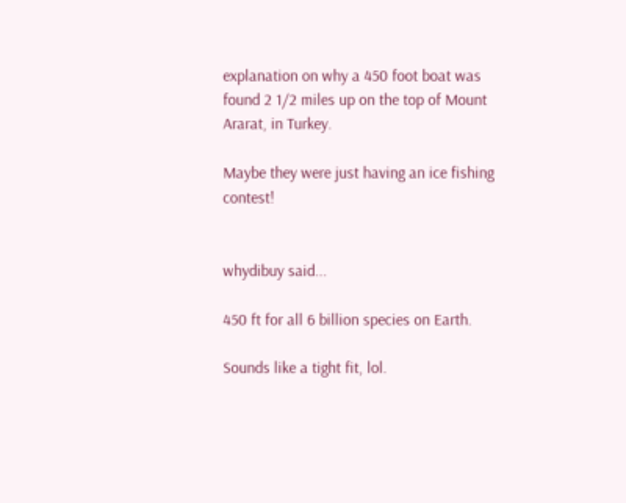explanation on why a 450 foot boat was found 2 1/2 miles up on the top of Mount Ararat, in Turkey.

Maybe they were just having an ice fishing contest!


whydibuy said...

450 ft for all 6 billion species on Earth.

Sounds like a tight fit, lol.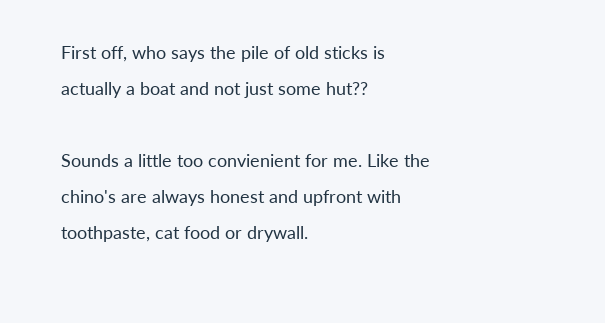First off, who says the pile of old sticks is actually a boat and not just some hut??

Sounds a little too convienient for me. Like the chino's are always honest and upfront with toothpaste, cat food or drywall.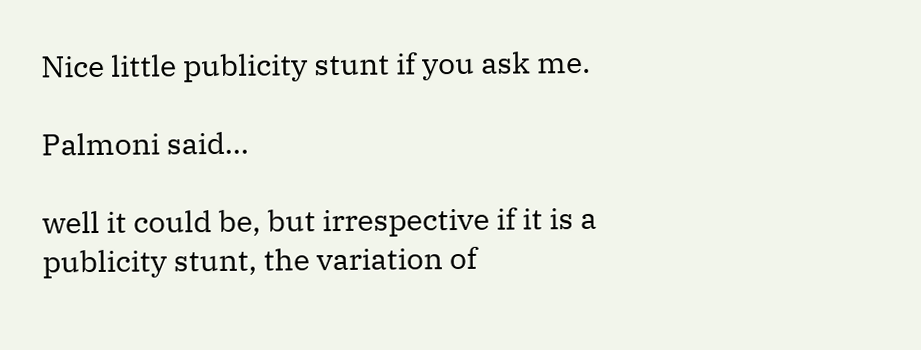Nice little publicity stunt if you ask me.

Palmoni said...

well it could be, but irrespective if it is a publicity stunt, the variation of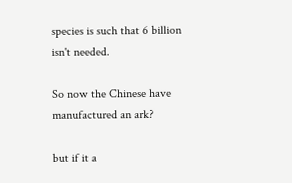species is such that 6 billion isn't needed.

So now the Chinese have manufactured an ark?

but if it a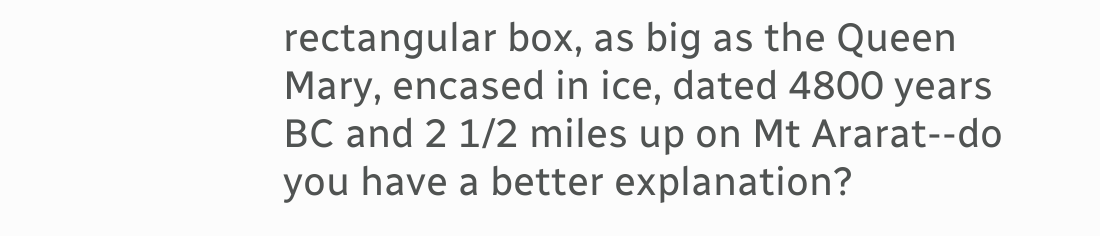rectangular box, as big as the Queen Mary, encased in ice, dated 4800 years BC and 2 1/2 miles up on Mt Ararat--do you have a better explanation?